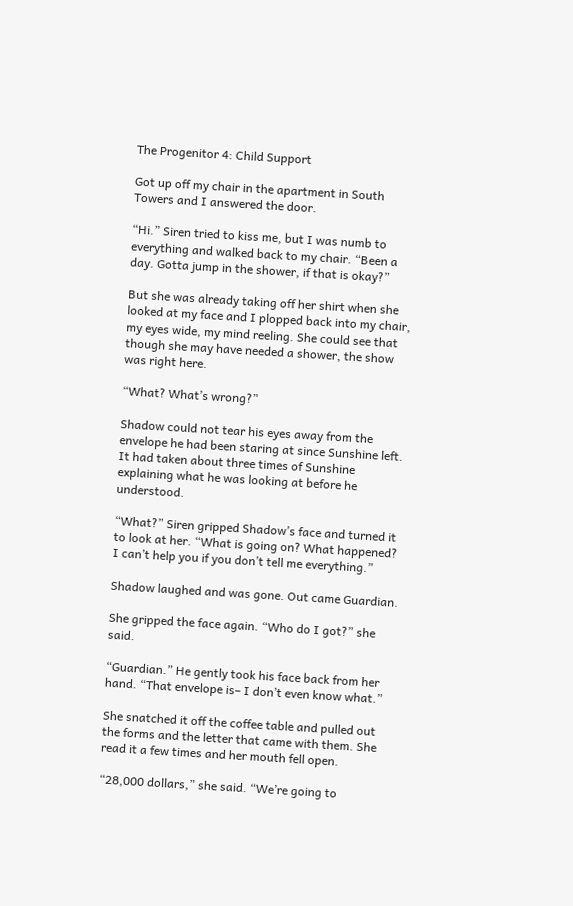The Progenitor 4: Child Support

Got up off my chair in the apartment in South Towers and I answered the door.

“Hi.” Siren tried to kiss me, but I was numb to everything and walked back to my chair. “Been a day. Gotta jump in the shower, if that is okay?”

But she was already taking off her shirt when she looked at my face and I plopped back into my chair, my eyes wide, my mind reeling. She could see that though she may have needed a shower, the show was right here.

“What? What’s wrong?”

Shadow could not tear his eyes away from the envelope he had been staring at since Sunshine left. It had taken about three times of Sunshine explaining what he was looking at before he understood.

“What?” Siren gripped Shadow’s face and turned it to look at her. “What is going on? What happened? I can’t help you if you don’t tell me everything.”

Shadow laughed and was gone. Out came Guardian.

She gripped the face again. “Who do I got?” she said.

“Guardian.” He gently took his face back from her hand. “That envelope is– I don’t even know what.”

She snatched it off the coffee table and pulled out the forms and the letter that came with them. She read it a few times and her mouth fell open.

“28,000 dollars,” she said. “We’re going to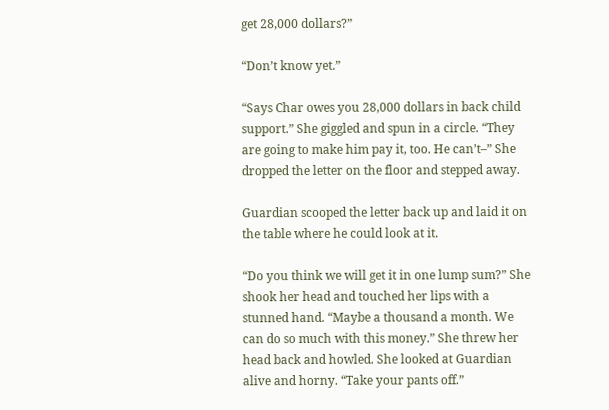get 28,000 dollars?”

“Don’t know yet.”

“Says Char owes you 28,000 dollars in back child support.” She giggled and spun in a circle. “They are going to make him pay it, too. He can’t–” She dropped the letter on the floor and stepped away.

Guardian scooped the letter back up and laid it on the table where he could look at it.

“Do you think we will get it in one lump sum?” She shook her head and touched her lips with a stunned hand. “Maybe a thousand a month. We can do so much with this money.” She threw her head back and howled. She looked at Guardian alive and horny. “Take your pants off.”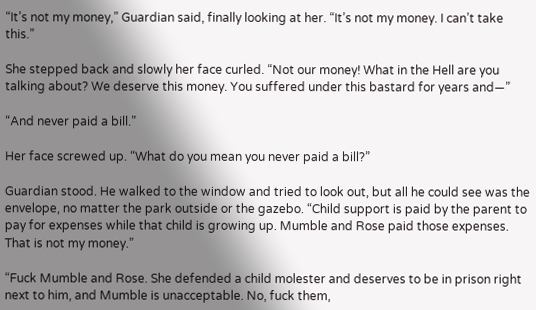“It’s not my money,” Guardian said, finally looking at her. “It’s not my money. I can’t take this.”

She stepped back and slowly her face curled. “Not our money! What in the Hell are you talking about? We deserve this money. You suffered under this bastard for years and—”

“And never paid a bill.”

Her face screwed up. “What do you mean you never paid a bill?”

Guardian stood. He walked to the window and tried to look out, but all he could see was the envelope, no matter the park outside or the gazebo. “Child support is paid by the parent to pay for expenses while that child is growing up. Mumble and Rose paid those expenses. That is not my money.”

“Fuck Mumble and Rose. She defended a child molester and deserves to be in prison right next to him, and Mumble is unacceptable. No, fuck them,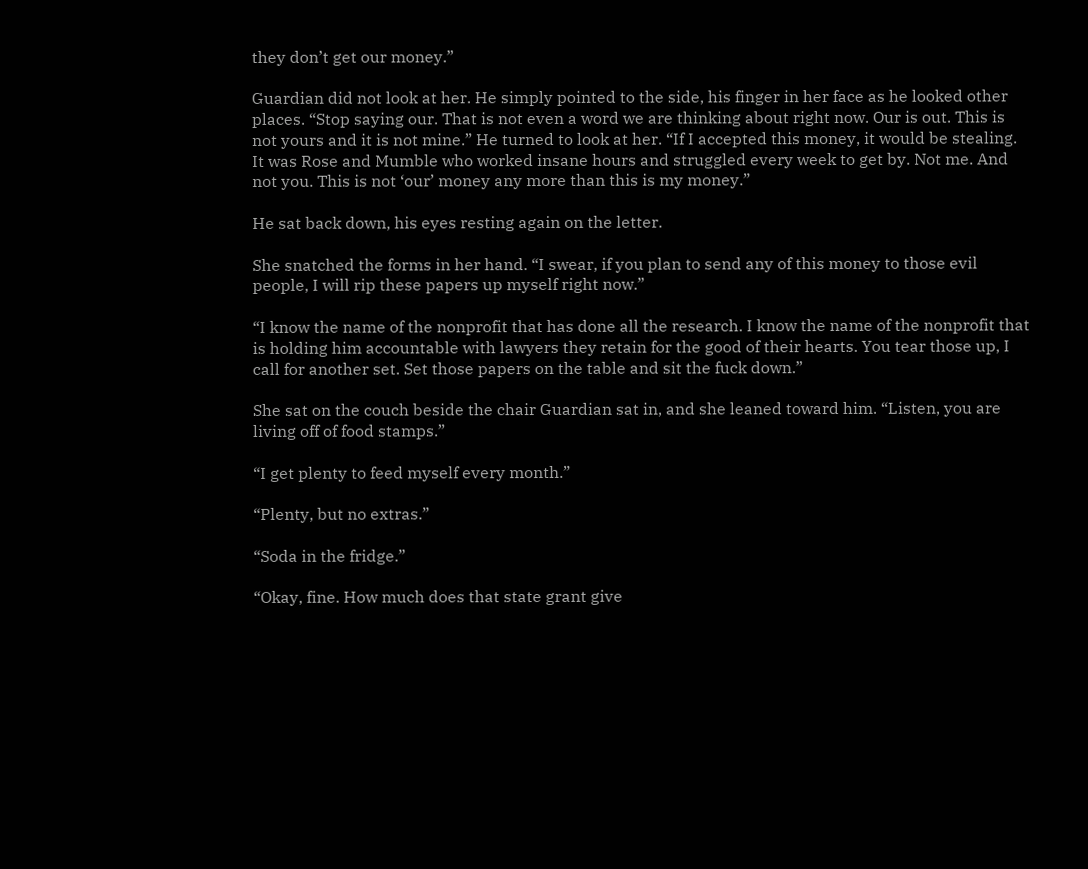they don’t get our money.”

Guardian did not look at her. He simply pointed to the side, his finger in her face as he looked other places. “Stop saying our. That is not even a word we are thinking about right now. Our is out. This is not yours and it is not mine.” He turned to look at her. “If I accepted this money, it would be stealing. It was Rose and Mumble who worked insane hours and struggled every week to get by. Not me. And not you. This is not ‘our’ money any more than this is my money.”

He sat back down, his eyes resting again on the letter.

She snatched the forms in her hand. “I swear, if you plan to send any of this money to those evil people, I will rip these papers up myself right now.”

“I know the name of the nonprofit that has done all the research. I know the name of the nonprofit that is holding him accountable with lawyers they retain for the good of their hearts. You tear those up, I call for another set. Set those papers on the table and sit the fuck down.”

She sat on the couch beside the chair Guardian sat in, and she leaned toward him. “Listen, you are living off of food stamps.”

“I get plenty to feed myself every month.”

“Plenty, but no extras.”

“Soda in the fridge.”

“Okay, fine. How much does that state grant give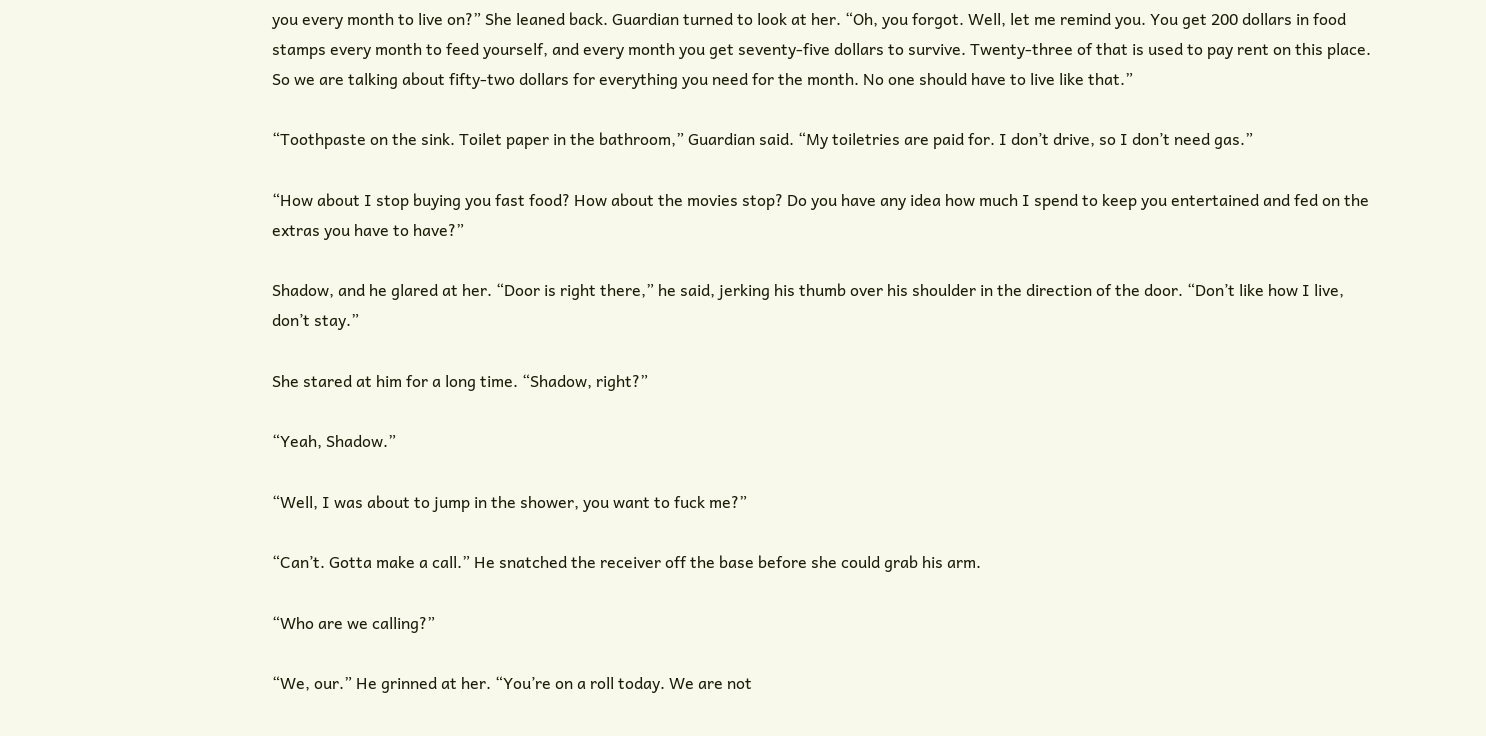you every month to live on?” She leaned back. Guardian turned to look at her. “Oh, you forgot. Well, let me remind you. You get 200 dollars in food stamps every month to feed yourself, and every month you get seventy-five dollars to survive. Twenty-three of that is used to pay rent on this place. So we are talking about fifty-two dollars for everything you need for the month. No one should have to live like that.”

“Toothpaste on the sink. Toilet paper in the bathroom,” Guardian said. “My toiletries are paid for. I don’t drive, so I don’t need gas.”

“How about I stop buying you fast food? How about the movies stop? Do you have any idea how much I spend to keep you entertained and fed on the extras you have to have?”

Shadow, and he glared at her. “Door is right there,” he said, jerking his thumb over his shoulder in the direction of the door. “Don’t like how I live, don’t stay.”

She stared at him for a long time. “Shadow, right?”

“Yeah, Shadow.”

“Well, I was about to jump in the shower, you want to fuck me?”

“Can’t. Gotta make a call.” He snatched the receiver off the base before she could grab his arm.

“Who are we calling?”

“We, our.” He grinned at her. “You’re on a roll today. We are not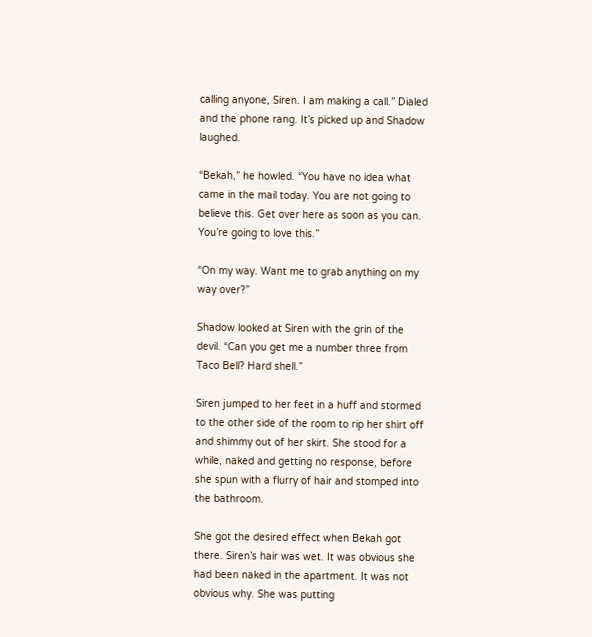calling anyone, Siren. I am making a call.” Dialed and the phone rang. It’s picked up and Shadow laughed.

“Bekah,” he howled. “You have no idea what came in the mail today. You are not going to believe this. Get over here as soon as you can. You’re going to love this.”

“On my way. Want me to grab anything on my way over?”

Shadow looked at Siren with the grin of the devil. “Can you get me a number three from Taco Bell? Hard shell.”

Siren jumped to her feet in a huff and stormed to the other side of the room to rip her shirt off and shimmy out of her skirt. She stood for a while, naked and getting no response, before she spun with a flurry of hair and stomped into the bathroom.

She got the desired effect when Bekah got there. Siren’s hair was wet. It was obvious she had been naked in the apartment. It was not obvious why. She was putting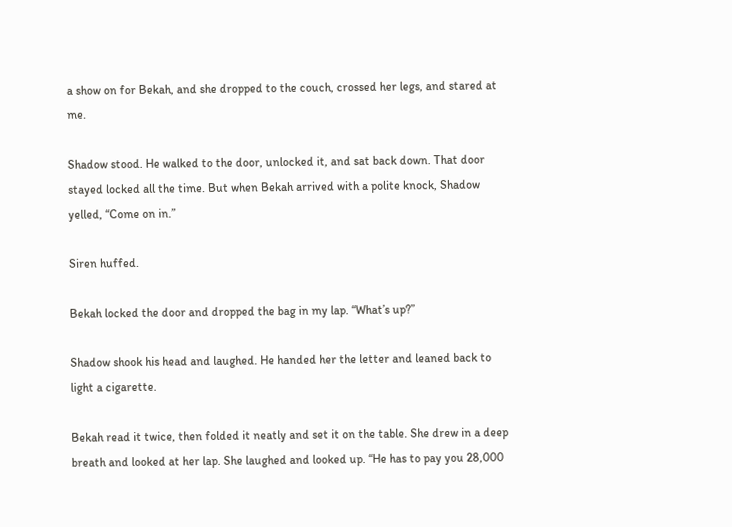a show on for Bekah, and she dropped to the couch, crossed her legs, and stared at me.

Shadow stood. He walked to the door, unlocked it, and sat back down. That door stayed locked all the time. But when Bekah arrived with a polite knock, Shadow yelled, “Come on in.”

Siren huffed.

Bekah locked the door and dropped the bag in my lap. “What’s up?”

Shadow shook his head and laughed. He handed her the letter and leaned back to light a cigarette.

Bekah read it twice, then folded it neatly and set it on the table. She drew in a deep breath and looked at her lap. She laughed and looked up. “He has to pay you 28,000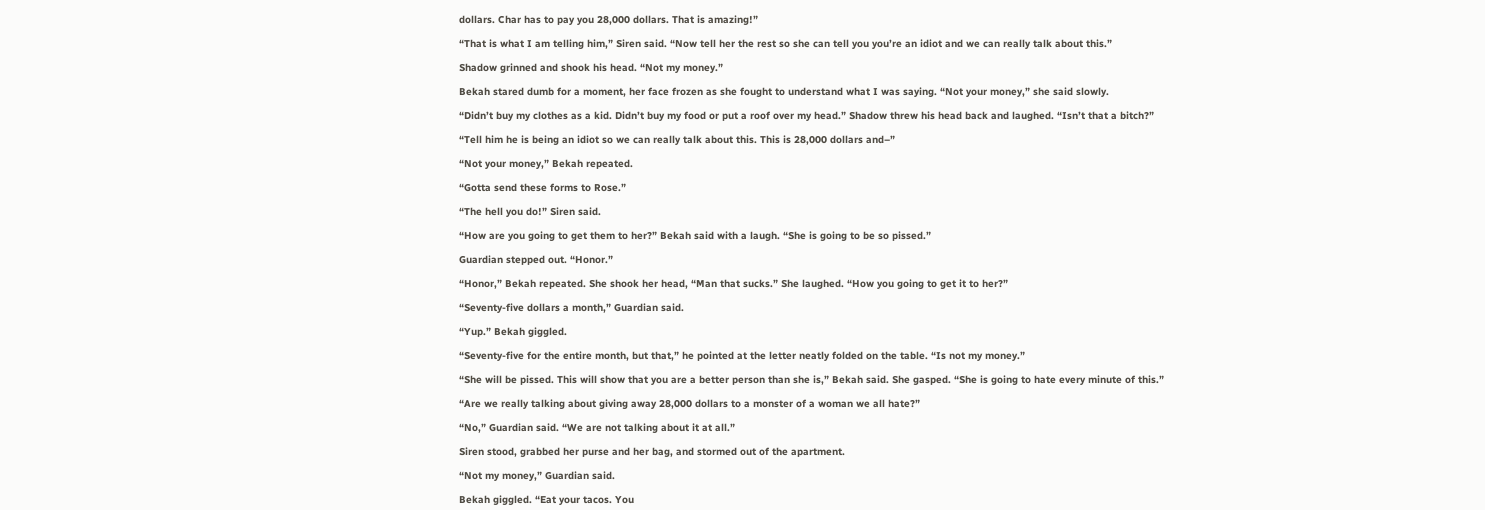dollars. Char has to pay you 28,000 dollars. That is amazing!”

“That is what I am telling him,” Siren said. “Now tell her the rest so she can tell you you’re an idiot and we can really talk about this.”

Shadow grinned and shook his head. “Not my money.”

Bekah stared dumb for a moment, her face frozen as she fought to understand what I was saying. “Not your money,” she said slowly.

“Didn’t buy my clothes as a kid. Didn’t buy my food or put a roof over my head.” Shadow threw his head back and laughed. “Isn’t that a bitch?”

“Tell him he is being an idiot so we can really talk about this. This is 28,000 dollars and–”

“Not your money,” Bekah repeated.

“Gotta send these forms to Rose.”

“The hell you do!” Siren said.

“How are you going to get them to her?” Bekah said with a laugh. “She is going to be so pissed.”

Guardian stepped out. “Honor.”

“Honor,” Bekah repeated. She shook her head, “Man that sucks.” She laughed. “How you going to get it to her?”

“Seventy-five dollars a month,” Guardian said.

“Yup.” Bekah giggled.

“Seventy-five for the entire month, but that,” he pointed at the letter neatly folded on the table. “Is not my money.”

“She will be pissed. This will show that you are a better person than she is,” Bekah said. She gasped. “She is going to hate every minute of this.”

“Are we really talking about giving away 28,000 dollars to a monster of a woman we all hate?”

“No,” Guardian said. “We are not talking about it at all.”

Siren stood, grabbed her purse and her bag, and stormed out of the apartment.

“Not my money,” Guardian said.

Bekah giggled. “Eat your tacos. You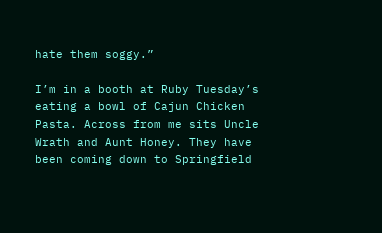hate them soggy.”

I’m in a booth at Ruby Tuesday’s eating a bowl of Cajun Chicken Pasta. Across from me sits Uncle Wrath and Aunt Honey. They have been coming down to Springfield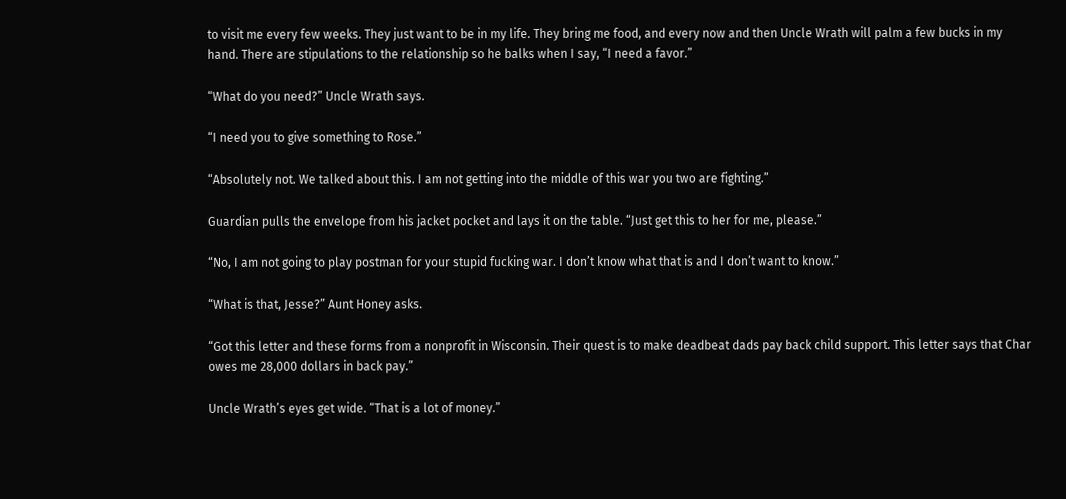to visit me every few weeks. They just want to be in my life. They bring me food, and every now and then Uncle Wrath will palm a few bucks in my hand. There are stipulations to the relationship so he balks when I say, “I need a favor.”

“What do you need?” Uncle Wrath says.

“I need you to give something to Rose.”

“Absolutely not. We talked about this. I am not getting into the middle of this war you two are fighting.”

Guardian pulls the envelope from his jacket pocket and lays it on the table. “Just get this to her for me, please.”

“No, I am not going to play postman for your stupid fucking war. I don’t know what that is and I don’t want to know.”

“What is that, Jesse?” Aunt Honey asks.

“Got this letter and these forms from a nonprofit in Wisconsin. Their quest is to make deadbeat dads pay back child support. This letter says that Char owes me 28,000 dollars in back pay.”

Uncle Wrath’s eyes get wide. “That is a lot of money.”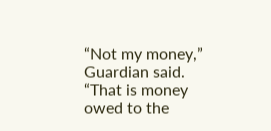“Not my money,” Guardian said. “That is money owed to the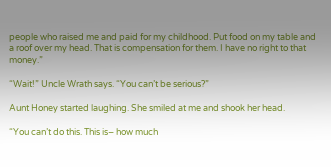people who raised me and paid for my childhood. Put food on my table and a roof over my head. That is compensation for them. I have no right to that money.”

“Wait!” Uncle Wrath says. “You can’t be serious?”

Aunt Honey started laughing. She smiled at me and shook her head.

“You can’t do this. This is– how much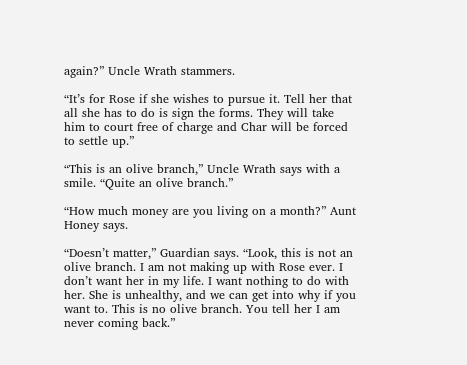again?” Uncle Wrath stammers.

“It’s for Rose if she wishes to pursue it. Tell her that all she has to do is sign the forms. They will take him to court free of charge and Char will be forced to settle up.”

“This is an olive branch,” Uncle Wrath says with a smile. “Quite an olive branch.”

“How much money are you living on a month?” Aunt Honey says.

“Doesn’t matter,” Guardian says. “Look, this is not an olive branch. I am not making up with Rose ever. I don’t want her in my life. I want nothing to do with her. She is unhealthy, and we can get into why if you want to. This is no olive branch. You tell her I am never coming back.”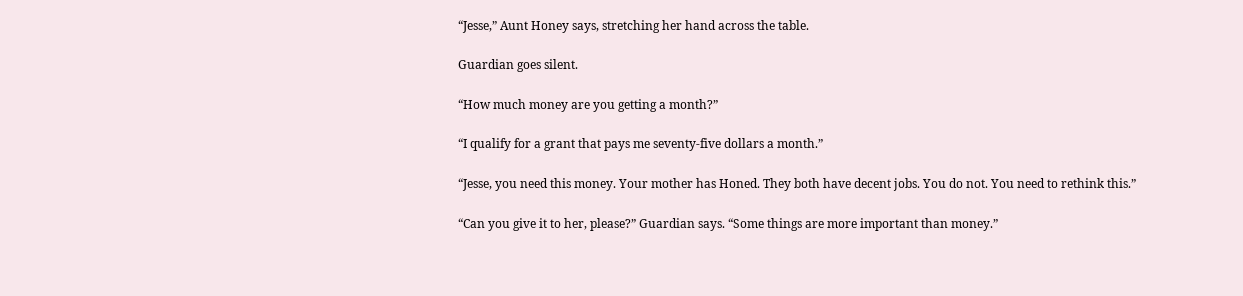“Jesse,” Aunt Honey says, stretching her hand across the table.

Guardian goes silent.

“How much money are you getting a month?”

“I qualify for a grant that pays me seventy-five dollars a month.”

“Jesse, you need this money. Your mother has Honed. They both have decent jobs. You do not. You need to rethink this.”

“Can you give it to her, please?” Guardian says. “Some things are more important than money.”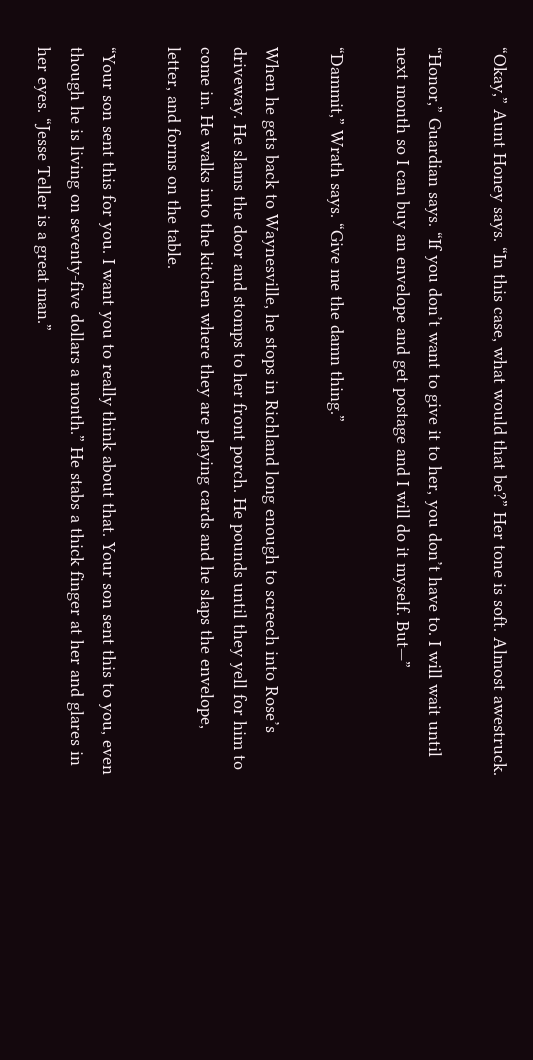“Okay,” Aunt Honey says. “In this case, what would that be?” Her tone is soft. Almost awestruck.

“Honor,” Guardian says. “If you don’t want to give it to her, you don’t have to. I will wait until next month so I can buy an envelope and get postage and I will do it myself. But—”

“Dammit,” Wrath says. “Give me the damn thing.”

When he gets back to Waynesville, he stops in Richland long enough to screech into Rose’s driveway. He slams the door and stomps to her front porch. He pounds until they yell for him to come in. He walks into the kitchen where they are playing cards and he slaps the envelope, letter, and forms on the table.

“Your son sent this for you. I want you to really think about that. Your son sent this to you, even though he is living on seventy-five dollars a month.” He stabs a thick finger at her and glares in her eyes. “Jesse Teller is a great man.”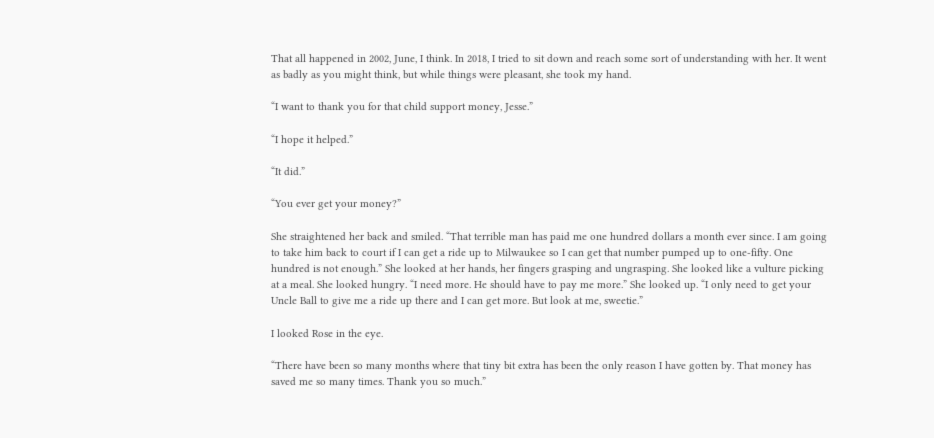That all happened in 2002, June, I think. In 2018, I tried to sit down and reach some sort of understanding with her. It went as badly as you might think, but while things were pleasant, she took my hand.

“I want to thank you for that child support money, Jesse.”

“I hope it helped.”

“It did.”

“You ever get your money?”

She straightened her back and smiled. “That terrible man has paid me one hundred dollars a month ever since. I am going to take him back to court if I can get a ride up to Milwaukee so I can get that number pumped up to one-fifty. One hundred is not enough.” She looked at her hands, her fingers grasping and ungrasping. She looked like a vulture picking at a meal. She looked hungry. “I need more. He should have to pay me more.” She looked up. “I only need to get your Uncle Ball to give me a ride up there and I can get more. But look at me, sweetie.”

I looked Rose in the eye.

“There have been so many months where that tiny bit extra has been the only reason I have gotten by. That money has saved me so many times. Thank you so much.”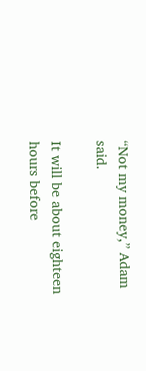“Not my money,” Adam said.

It will be about eighteen hours before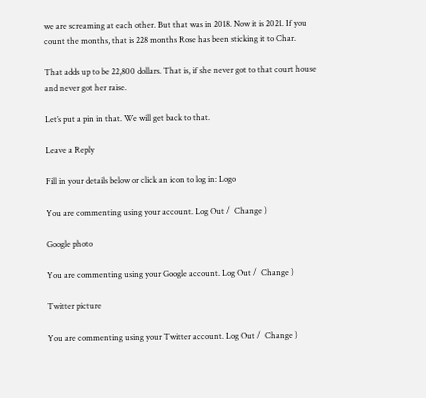we are screaming at each other. But that was in 2018. Now it is 2021. If you count the months, that is 228 months Rose has been sticking it to Char.

That adds up to be 22,800 dollars. That is, if she never got to that court house and never got her raise.

Let’s put a pin in that. We will get back to that.

Leave a Reply

Fill in your details below or click an icon to log in: Logo

You are commenting using your account. Log Out /  Change )

Google photo

You are commenting using your Google account. Log Out /  Change )

Twitter picture

You are commenting using your Twitter account. Log Out /  Change )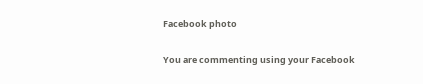Facebook photo

You are commenting using your Facebook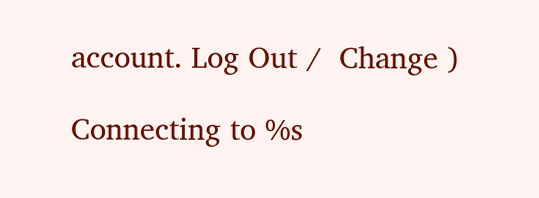account. Log Out /  Change )

Connecting to %s